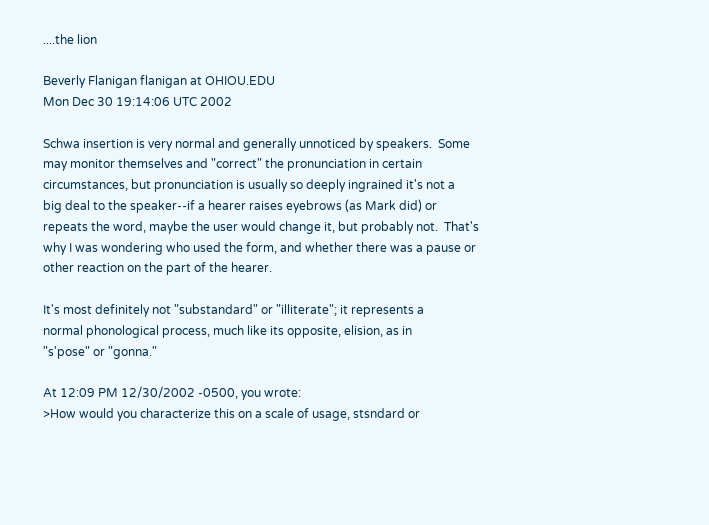....the lion

Beverly Flanigan flanigan at OHIOU.EDU
Mon Dec 30 19:14:06 UTC 2002

Schwa insertion is very normal and generally unnoticed by speakers.  Some
may monitor themselves and "correct" the pronunciation in certain
circumstances, but pronunciation is usually so deeply ingrained it's not a
big deal to the speaker--if a hearer raises eyebrows (as Mark did) or
repeats the word, maybe the user would change it, but probably not.  That's
why I was wondering who used the form, and whether there was a pause or
other reaction on the part of the hearer.

It's most definitely not "substandard" or "illiterate"; it represents a
normal phonological process, much like its opposite, elision, as in
"s'pose" or "gonna."

At 12:09 PM 12/30/2002 -0500, you wrote:
>How would you characterize this on a scale of usage, stsndard or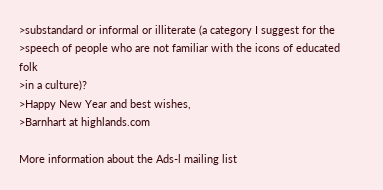>substandard or informal or illiterate (a category I suggest for the
>speech of people who are not familiar with the icons of educated folk
>in a culture)?
>Happy New Year and best wishes,
>Barnhart at highlands.com

More information about the Ads-l mailing list